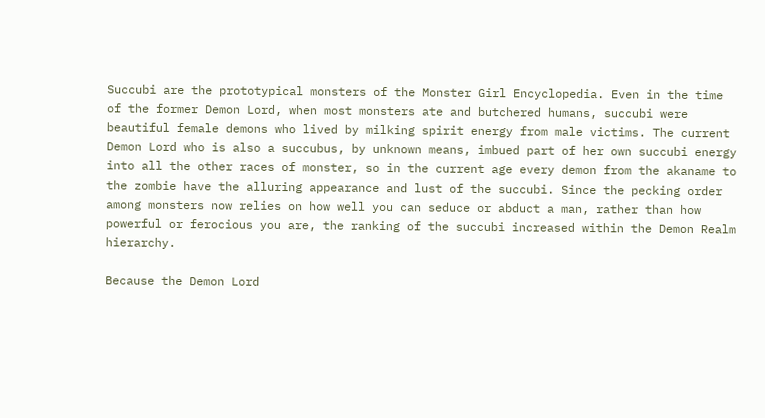Succubi are the prototypical monsters of the Monster Girl Encyclopedia. Even in the time of the former Demon Lord, when most monsters ate and butchered humans, succubi were beautiful female demons who lived by milking spirit energy from male victims. The current Demon Lord who is also a succubus, by unknown means, imbued part of her own succubi energy into all the other races of monster, so in the current age every demon from the akaname to the zombie have the alluring appearance and lust of the succubi. Since the pecking order among monsters now relies on how well you can seduce or abduct a man, rather than how powerful or ferocious you are, the ranking of the succubi increased within the Demon Realm hierarchy.

Because the Demon Lord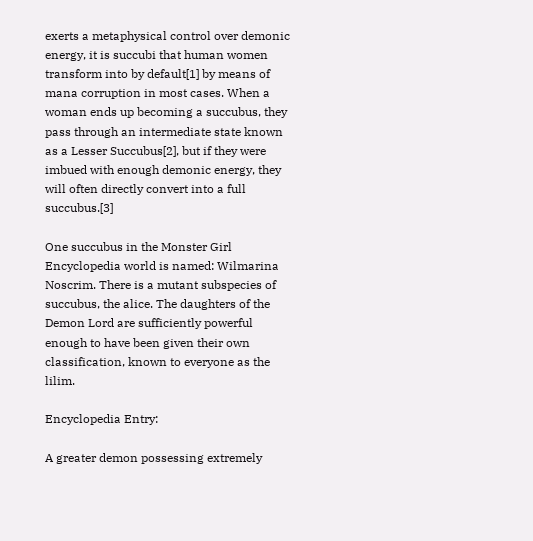exerts a metaphysical control over demonic energy, it is succubi that human women transform into by default[1] by means of mana corruption in most cases. When a woman ends up becoming a succubus, they pass through an intermediate state known as a Lesser Succubus[2], but if they were imbued with enough demonic energy, they will often directly convert into a full succubus.[3]

One succubus in the Monster Girl Encyclopedia world is named: Wilmarina Noscrim. There is a mutant subspecies of succubus, the alice. The daughters of the Demon Lord are sufficiently powerful enough to have been given their own classification, known to everyone as the lilim.

Encyclopedia Entry:

A greater demon possessing extremely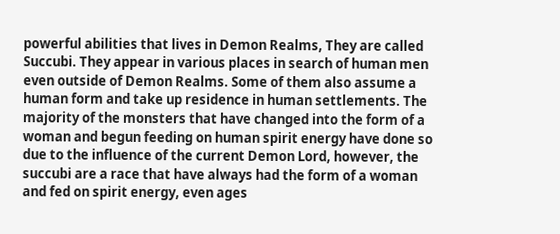powerful abilities that lives in Demon Realms, They are called Succubi. They appear in various places in search of human men even outside of Demon Realms. Some of them also assume a human form and take up residence in human settlements. The majority of the monsters that have changed into the form of a woman and begun feeding on human spirit energy have done so due to the influence of the current Demon Lord, however, the succubi are a race that have always had the form of a woman and fed on spirit energy, even ages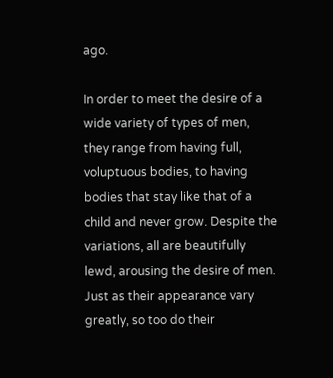ago.

In order to meet the desire of a wide variety of types of men, they range from having full, voluptuous bodies, to having bodies that stay like that of a child and never grow. Despite the variations, all are beautifully lewd, arousing the desire of men. Just as their appearance vary greatly, so too do their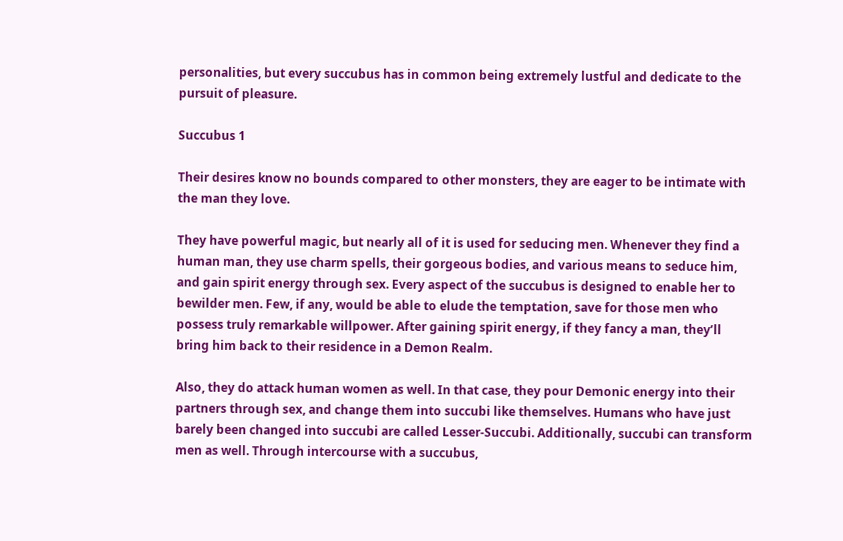personalities, but every succubus has in common being extremely lustful and dedicate to the pursuit of pleasure.

Succubus 1

Their desires know no bounds compared to other monsters, they are eager to be intimate with the man they love.

They have powerful magic, but nearly all of it is used for seducing men. Whenever they find a human man, they use charm spells, their gorgeous bodies, and various means to seduce him, and gain spirit energy through sex. Every aspect of the succubus is designed to enable her to bewilder men. Few, if any, would be able to elude the temptation, save for those men who possess truly remarkable willpower. After gaining spirit energy, if they fancy a man, they’ll bring him back to their residence in a Demon Realm.

Also, they do attack human women as well. In that case, they pour Demonic energy into their partners through sex, and change them into succubi like themselves. Humans who have just barely been changed into succubi are called Lesser-Succubi. Additionally, succubi can transform men as well. Through intercourse with a succubus,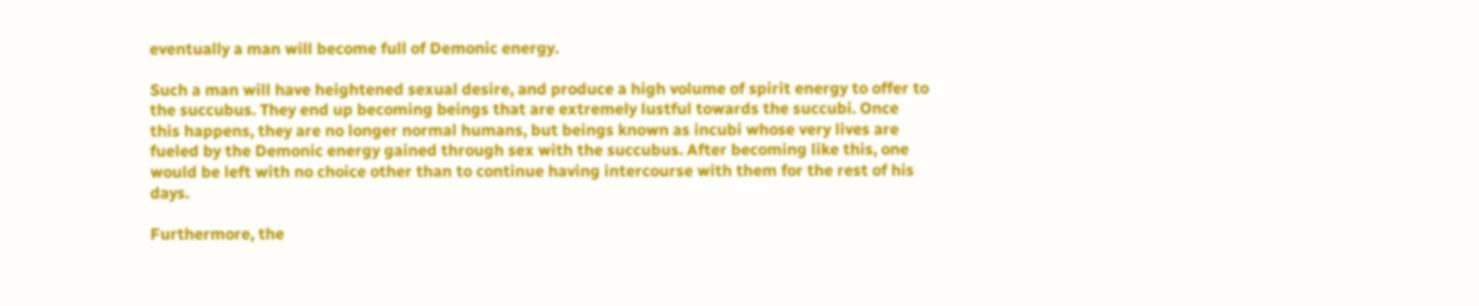eventually a man will become full of Demonic energy.

Such a man will have heightened sexual desire, and produce a high volume of spirit energy to offer to the succubus. They end up becoming beings that are extremely lustful towards the succubi. Once this happens, they are no longer normal humans, but beings known as incubi whose very lives are fueled by the Demonic energy gained through sex with the succubus. After becoming like this, one would be left with no choice other than to continue having intercourse with them for the rest of his days.

Furthermore, the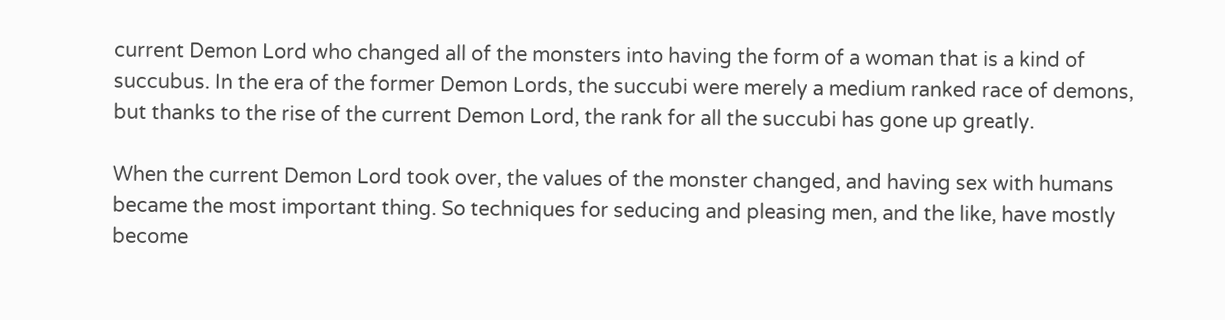current Demon Lord who changed all of the monsters into having the form of a woman that is a kind of succubus. In the era of the former Demon Lords, the succubi were merely a medium ranked race of demons, but thanks to the rise of the current Demon Lord, the rank for all the succubi has gone up greatly.

When the current Demon Lord took over, the values of the monster changed, and having sex with humans became the most important thing. So techniques for seducing and pleasing men, and the like, have mostly become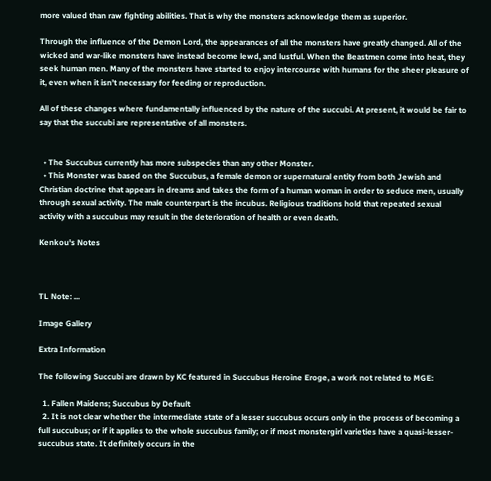more valued than raw fighting abilities. That is why the monsters acknowledge them as superior.

Through the influence of the Demon Lord, the appearances of all the monsters have greatly changed. All of the wicked and war-like monsters have instead become lewd, and lustful. When the Beastmen come into heat, they seek human men. Many of the monsters have started to enjoy intercourse with humans for the sheer pleasure of it, even when it isn’t necessary for feeding or reproduction.

All of these changes where fundamentally influenced by the nature of the succubi. At present, it would be fair to say that the succubi are representative of all monsters.


  • The Succubus currently has more subspecies than any other Monster.
  • This Monster was based on the Succubus, a female demon or supernatural entity from both Jewish and Christian doctrine that appears in dreams and takes the form of a human woman in order to seduce men, usually through sexual activity. The male counterpart is the incubus. Religious traditions hold that repeated sexual activity with a succubus may result in the deterioration of health or even death.

Kenkou's Notes



TL Note: ...

Image Gallery

Extra Information

The following Succubi are drawn by KC featured in Succubus Heroine Eroge, a work not related to MGE:

  1. Fallen Maidens; Succubus by Default
  2. It is not clear whether the intermediate state of a lesser succubus occurs only in the process of becoming a full succubus; or if it applies to the whole succubus family; or if most monstergirl varieties have a quasi-lesser-succubus state. It definitely occurs in the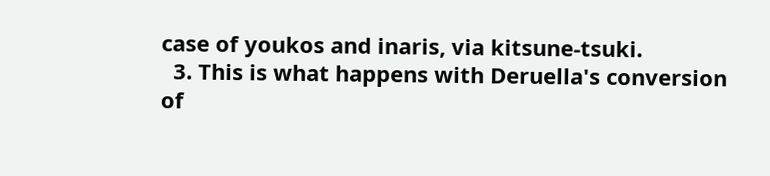case of youkos and inaris, via kitsune-tsuki.
  3. This is what happens with Deruella's conversion of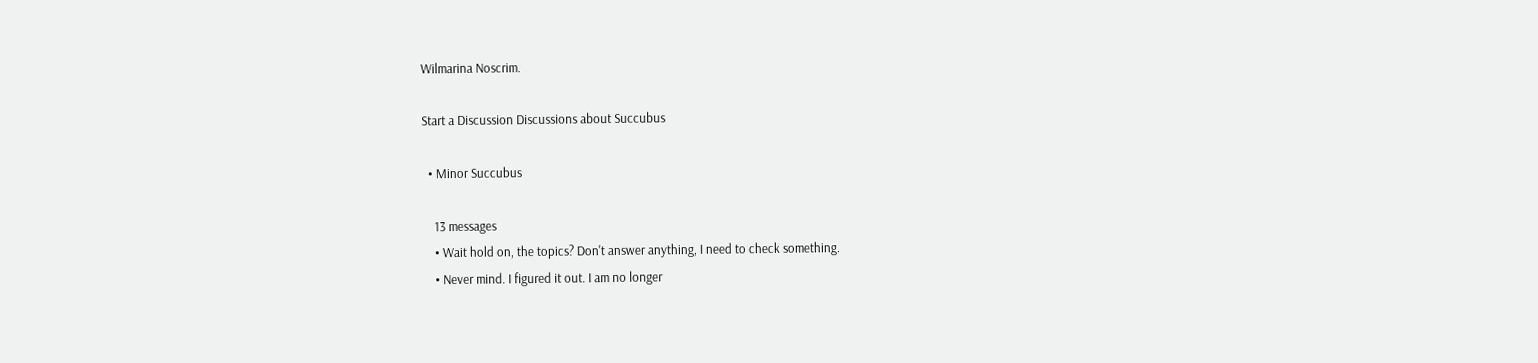Wilmarina Noscrim.

Start a Discussion Discussions about Succubus

  • Minor Succubus

    13 messages
    • Wait hold on, the topics? Don't answer anything, I need to check something.
    • Never mind. I figured it out. I am no longer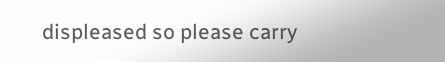displeased so please carry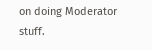on doing Moderator stuff.